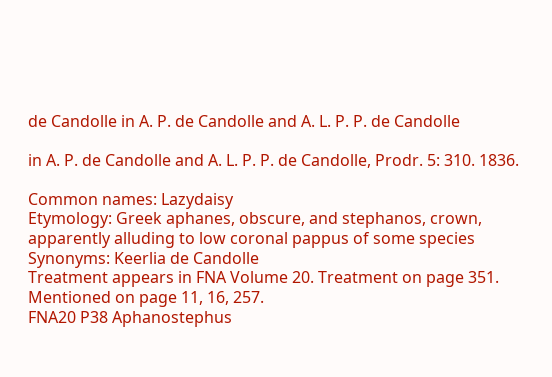de Candolle in A. P. de Candolle and A. L. P. P. de Candolle

in A. P. de Candolle and A. L. P. P. de Candolle, Prodr. 5: 310. 1836.

Common names: Lazydaisy
Etymology: Greek aphanes, obscure, and stephanos, crown, apparently alluding to low coronal pappus of some species
Synonyms: Keerlia de Candolle
Treatment appears in FNA Volume 20. Treatment on page 351. Mentioned on page 11, 16, 257.
FNA20 P38 Aphanostephus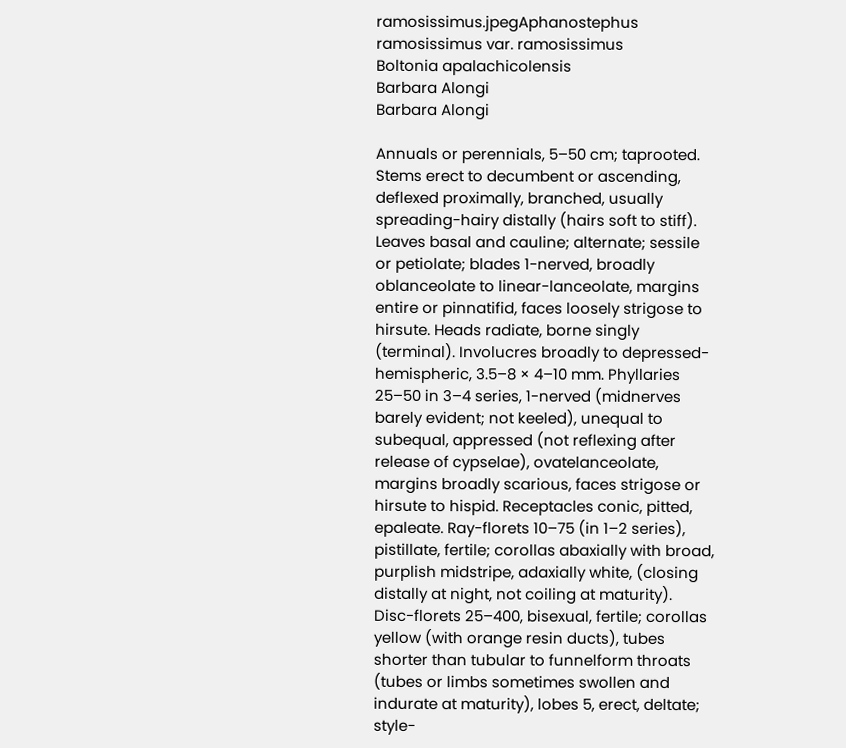ramosissimus.jpegAphanostephus ramosissimus var. ramosissimus
Boltonia apalachicolensis
Barbara Alongi
Barbara Alongi

Annuals or perennials, 5–50 cm; taprooted. Stems erect to decumbent or ascending, deflexed proximally, branched, usually spreading-hairy distally (hairs soft to stiff). Leaves basal and cauline; alternate; sessile or petiolate; blades 1-nerved, broadly oblanceolate to linear-lanceolate, margins entire or pinnatifid, faces loosely strigose to hirsute. Heads radiate, borne singly (terminal). Involucres broadly to depressed-hemispheric, 3.5–8 × 4–10 mm. Phyllaries 25–50 in 3–4 series, 1-nerved (midnerves barely evident; not keeled), unequal to subequal, appressed (not reflexing after release of cypselae), ovatelanceolate, margins broadly scarious, faces strigose or hirsute to hispid. Receptacles conic, pitted, epaleate. Ray-florets 10–75 (in 1–2 series), pistillate, fertile; corollas abaxially with broad, purplish midstripe, adaxially white, (closing distally at night, not coiling at maturity). Disc-florets 25–400, bisexual, fertile; corollas yellow (with orange resin ducts), tubes shorter than tubular to funnelform throats (tubes or limbs sometimes swollen and indurate at maturity), lobes 5, erect, deltate; style-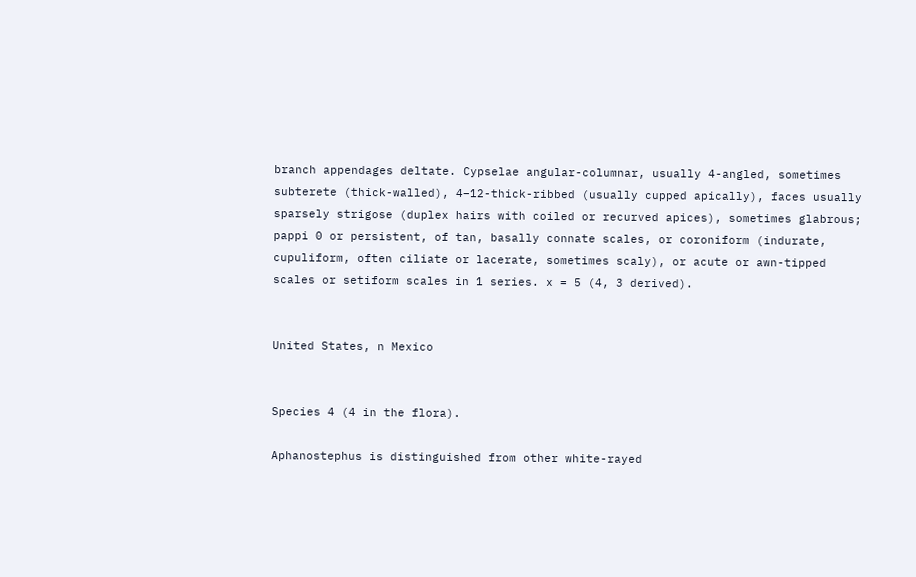branch appendages deltate. Cypselae angular-columnar, usually 4-angled, sometimes subterete (thick-walled), 4–12-thick-ribbed (usually cupped apically), faces usually sparsely strigose (duplex hairs with coiled or recurved apices), sometimes glabrous; pappi 0 or persistent, of tan, basally connate scales, or coroniform (indurate, cupuliform, often ciliate or lacerate, sometimes scaly), or acute or awn-tipped scales or setiform scales in 1 series. x = 5 (4, 3 derived).


United States, n Mexico


Species 4 (4 in the flora).

Aphanostephus is distinguished from other white-rayed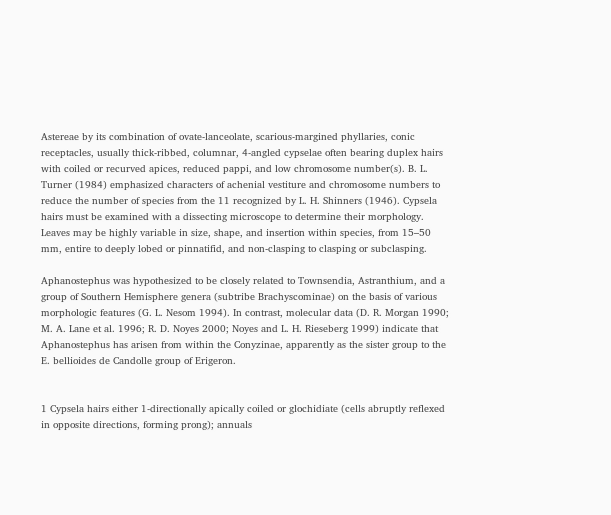Astereae by its combination of ovate-lanceolate, scarious-margined phyllaries, conic receptacles, usually thick-ribbed, columnar, 4-angled cypselae often bearing duplex hairs with coiled or recurved apices, reduced pappi, and low chromosome number(s). B. L. Turner (1984) emphasized characters of achenial vestiture and chromosome numbers to reduce the number of species from the 11 recognized by L. H. Shinners (1946). Cypsela hairs must be examined with a dissecting microscope to determine their morphology. Leaves may be highly variable in size, shape, and insertion within species, from 15–50 mm, entire to deeply lobed or pinnatifid, and non-clasping to clasping or subclasping.

Aphanostephus was hypothesized to be closely related to Townsendia, Astranthium, and a group of Southern Hemisphere genera (subtribe Brachyscominae) on the basis of various morphologic features (G. L. Nesom 1994). In contrast, molecular data (D. R. Morgan 1990; M. A. Lane et al. 1996; R. D. Noyes 2000; Noyes and L. H. Rieseberg 1999) indicate that Aphanostephus has arisen from within the Conyzinae, apparently as the sister group to the E. bellioides de Candolle group of Erigeron.


1 Cypsela hairs either 1-directionally apically coiled or glochidiate (cells abruptly reflexed in opposite directions, forming prong); annuals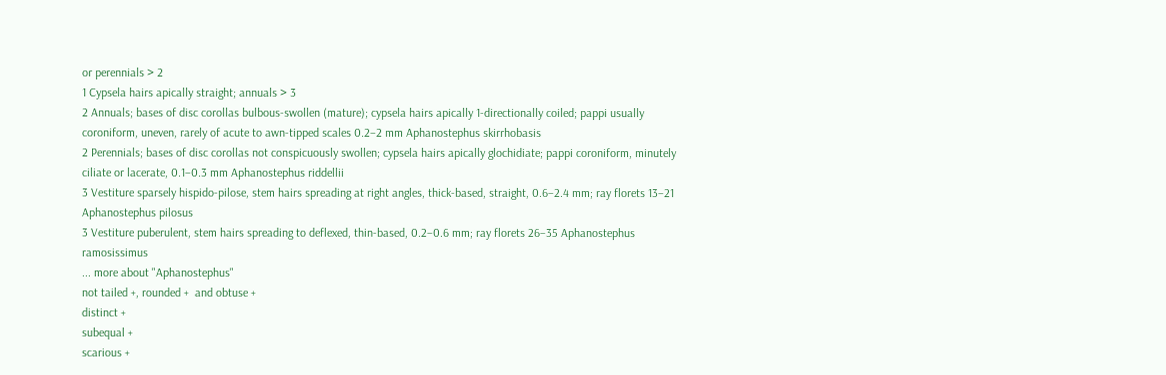or perennials > 2
1 Cypsela hairs apically straight; annuals > 3
2 Annuals; bases of disc corollas bulbous-swollen (mature); cypsela hairs apically 1-directionally coiled; pappi usually coroniform, uneven, rarely of acute to awn-tipped scales 0.2–2 mm Aphanostephus skirrhobasis
2 Perennials; bases of disc corollas not conspicuously swollen; cypsela hairs apically glochidiate; pappi coroniform, minutely ciliate or lacerate, 0.1–0.3 mm Aphanostephus riddellii
3 Vestiture sparsely hispido-pilose, stem hairs spreading at right angles, thick-based, straight, 0.6–2.4 mm; ray florets 13–21 Aphanostephus pilosus
3 Vestiture puberulent, stem hairs spreading to deflexed, thin-based, 0.2–0.6 mm; ray florets 26–35 Aphanostephus ramosissimus
... more about "Aphanostephus"
not tailed +, rounded +  and obtuse +
distinct +
subequal +
scarious +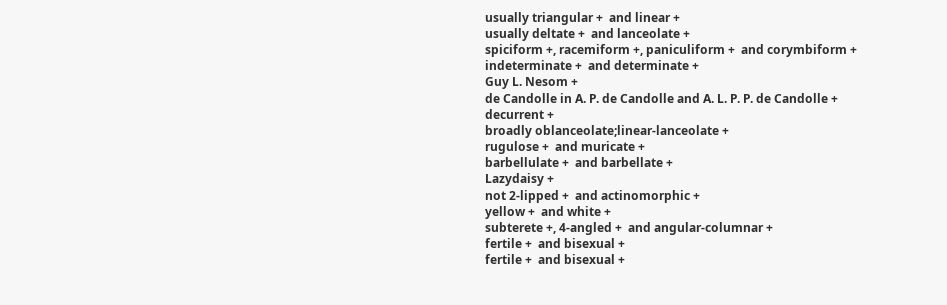usually triangular +  and linear +
usually deltate +  and lanceolate +
spiciform +, racemiform +, paniculiform +  and corymbiform +
indeterminate +  and determinate +
Guy L. Nesom +
de Candolle in A. P. de Candolle and A. L. P. P. de Candolle +
decurrent +
broadly oblanceolate;linear-lanceolate +
rugulose +  and muricate +
barbellulate +  and barbellate +
Lazydaisy +
not 2-lipped +  and actinomorphic +
yellow +  and white +
subterete +, 4-angled +  and angular-columnar +
fertile +  and bisexual +
fertile +  and bisexual +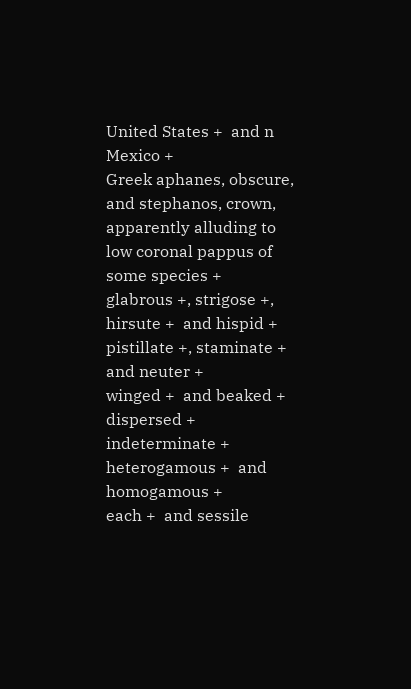United States +  and n Mexico +
Greek aphanes, obscure, and stephanos, crown, apparently alluding to low coronal pappus of some species +
glabrous +, strigose +, hirsute +  and hispid +
pistillate +, staminate +  and neuter +
winged +  and beaked +
dispersed +
indeterminate +
heterogamous +  and homogamous +
each +  and sessile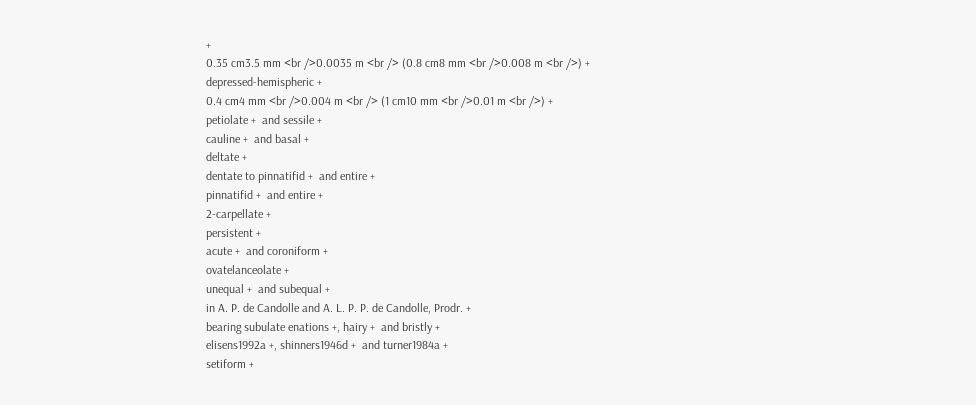+
0.35 cm3.5 mm <br />0.0035 m <br /> (0.8 cm8 mm <br />0.008 m <br />) +
depressed-hemispheric +
0.4 cm4 mm <br />0.004 m <br /> (1 cm10 mm <br />0.01 m <br />) +
petiolate +  and sessile +
cauline +  and basal +
deltate +
dentate to pinnatifid +  and entire +
pinnatifid +  and entire +
2-carpellate +
persistent +
acute +  and coroniform +
ovatelanceolate +
unequal +  and subequal +
in A. P. de Candolle and A. L. P. P. de Candolle, Prodr. +
bearing subulate enations +, hairy +  and bristly +
elisens1992a +, shinners1946d +  and turner1984a +
setiform +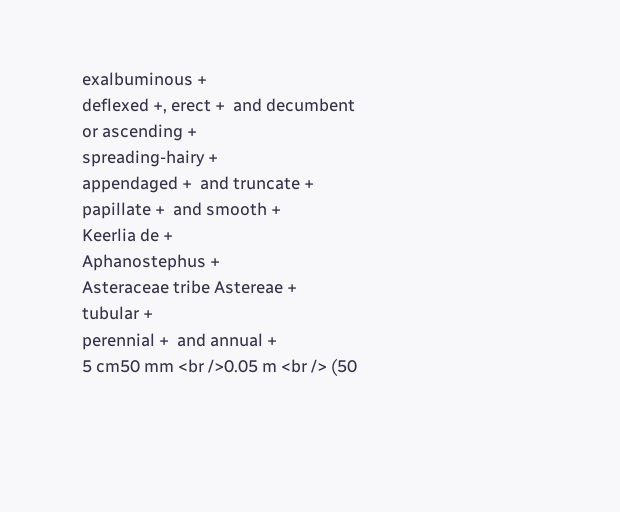exalbuminous +
deflexed +, erect +  and decumbent or ascending +
spreading-hairy +
appendaged +  and truncate +
papillate +  and smooth +
Keerlia de +
Aphanostephus +
Asteraceae tribe Astereae +
tubular +
perennial +  and annual +
5 cm50 mm <br />0.05 m <br /> (50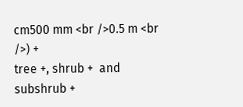cm500 mm <br />0.5 m <br />) +
tree +, shrub +  and subshrub +